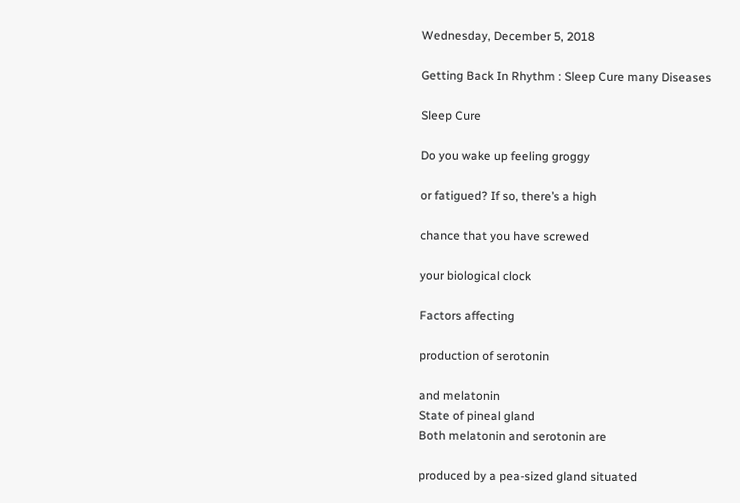Wednesday, December 5, 2018

Getting Back In Rhythm : Sleep Cure many Diseases

Sleep Cure

Do you wake up feeling groggy

or fatigued? If so, there’s a high

chance that you have screwed

your biological clock

Factors affecting

production of serotonin

and melatonin
State of pineal gland
Both melatonin and serotonin are

produced by a pea-sized gland situated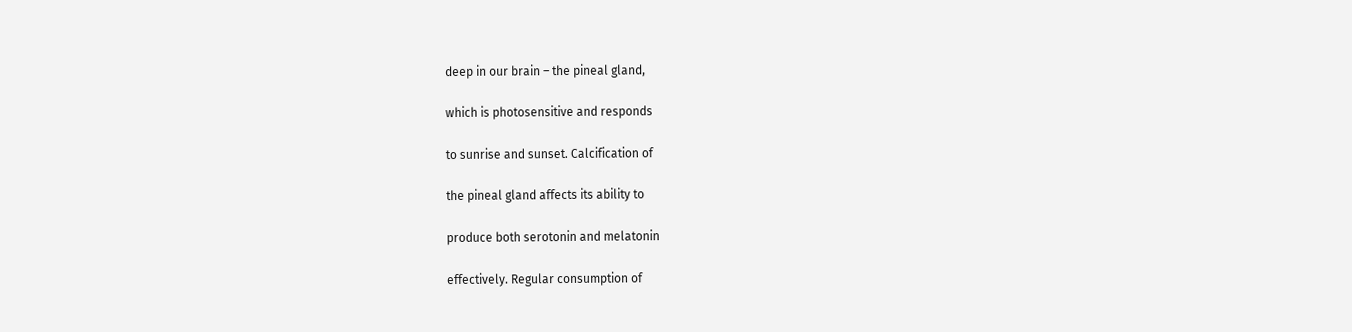deep in our brain – the pineal gland,

which is photosensitive and responds

to sunrise and sunset. Calcification of

the pineal gland affects its ability to

produce both serotonin and melatonin

effectively. Regular consumption of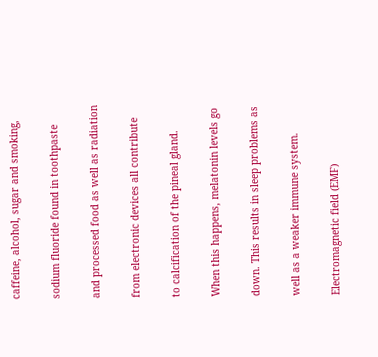caffeine, alcohol, sugar and smoking,

sodium fluoride found in toothpaste

and processed food as well as radiation

from electronic devices all contribute

to calcification of the pineal gland.

When this happens, melatonin levels go

down. This results in sleep problems as

well as a weaker immune system.

Electromagnetic field (EMF)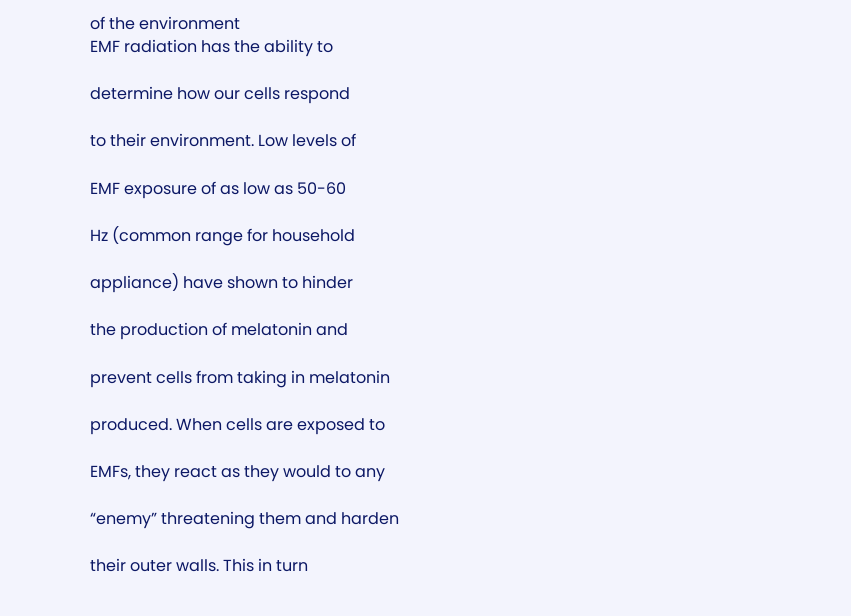of the environment
EMF radiation has the ability to

determine how our cells respond

to their environment. Low levels of

EMF exposure of as low as 50-60

Hz (common range for household

appliance) have shown to hinder

the production of melatonin and

prevent cells from taking in melatonin

produced. When cells are exposed to

EMFs, they react as they would to any

“enemy” threatening them and harden

their outer walls. This in turn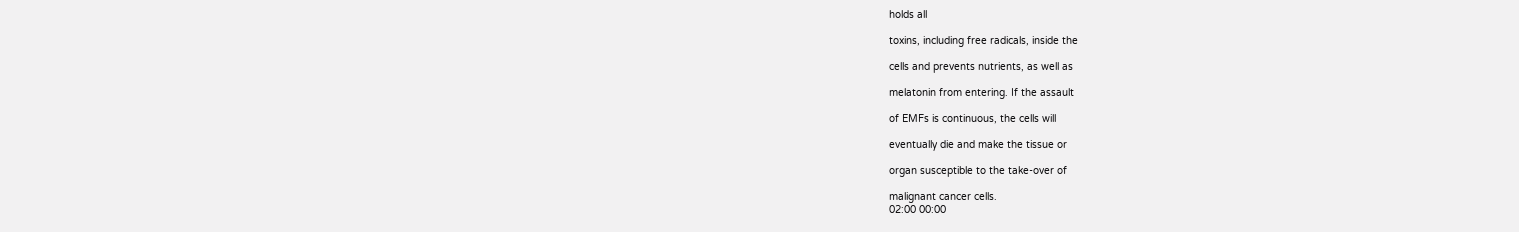holds all

toxins, including free radicals, inside the

cells and prevents nutrients, as well as

melatonin from entering. If the assault

of EMFs is continuous, the cells will

eventually die and make the tissue or

organ susceptible to the take-over of

malignant cancer cells.
02:00 00:00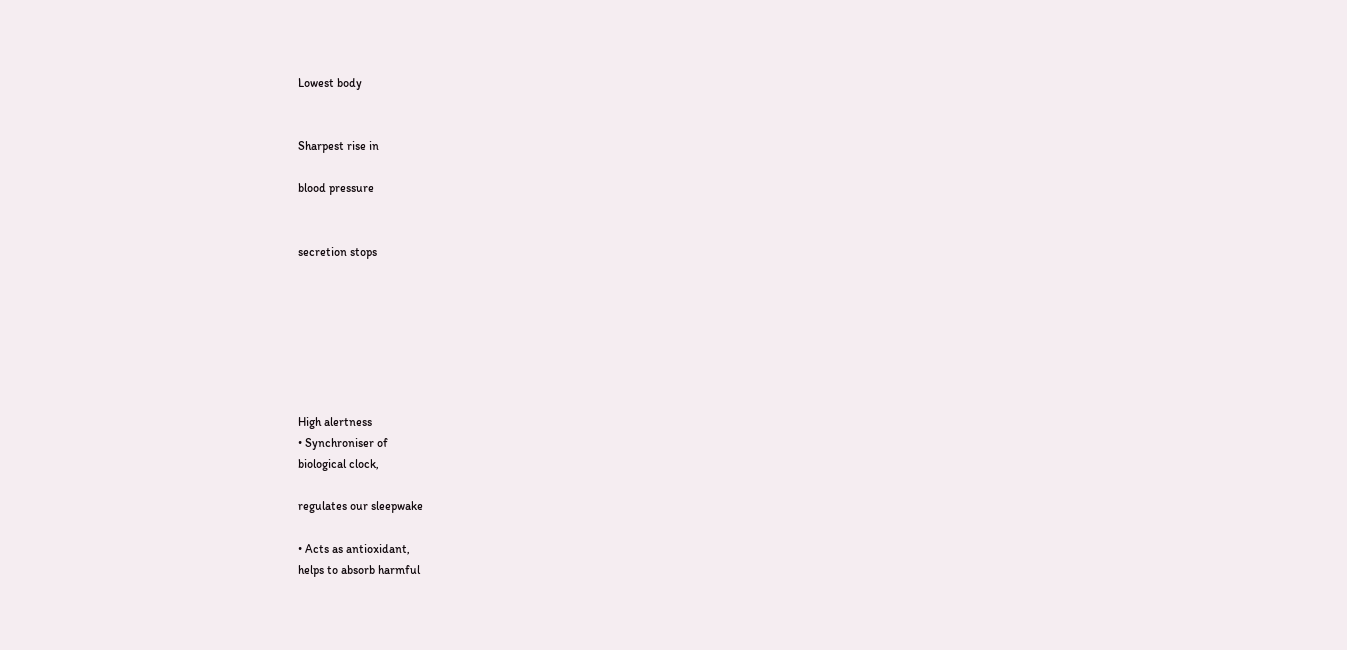Lowest body


Sharpest rise in

blood pressure


secretion stops







High alertness
• Synchroniser of
biological clock,

regulates our sleepwake

• Acts as antioxidant,
helps to absorb harmful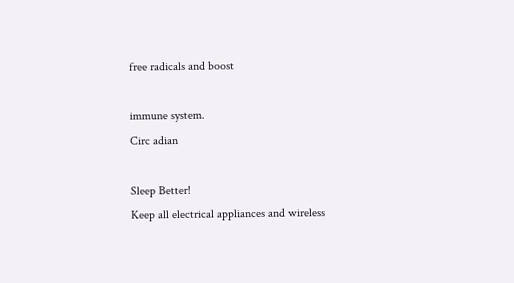free radicals and boost

immune system.
Circ adian

Sleep Better!
Keep all electrical appliances and wireless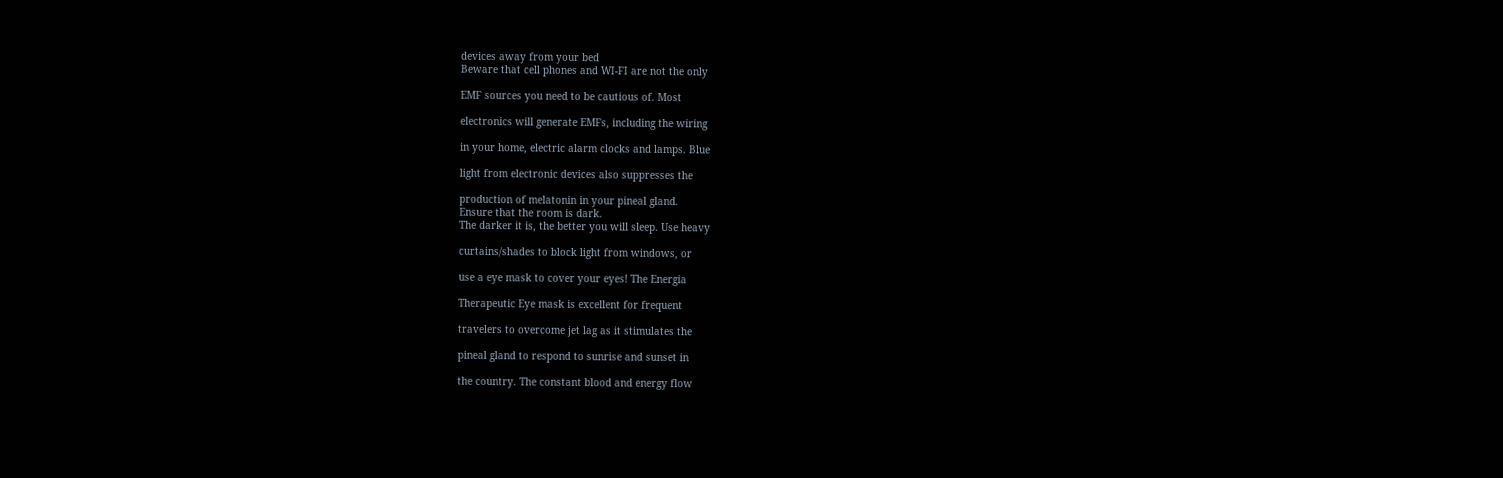devices away from your bed
Beware that cell phones and WI-FI are not the only

EMF sources you need to be cautious of. Most

electronics will generate EMFs, including the wiring

in your home, electric alarm clocks and lamps. Blue

light from electronic devices also suppresses the

production of melatonin in your pineal gland.
Ensure that the room is dark.
The darker it is, the better you will sleep. Use heavy

curtains/shades to block light from windows, or

use a eye mask to cover your eyes! The Energia

Therapeutic Eye mask is excellent for frequent

travelers to overcome jet lag as it stimulates the

pineal gland to respond to sunrise and sunset in

the country. The constant blood and energy flow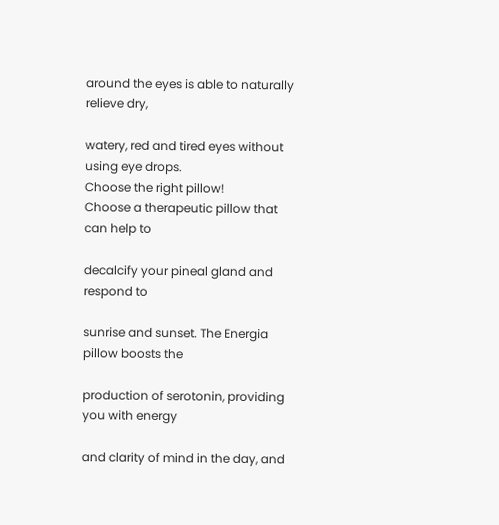around the eyes is able to naturally relieve dry,

watery, red and tired eyes without using eye drops.
Choose the right pillow!
Choose a therapeutic pillow that can help to

decalcify your pineal gland and respond to

sunrise and sunset. The Energia pillow boosts the

production of serotonin, providing you with energy

and clarity of mind in the day, and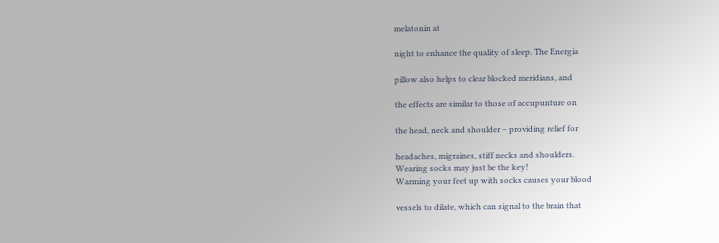melatonin at

night to enhance the quality of sleep. The Energia

pillow also helps to clear blocked meridians, and

the effects are similar to those of accupunture on

the head, neck and shoulder – providing relief for

headaches, migraines, stiff necks and shoulders.
Wearing socks may just be the key!
Warming your feet up with socks causes your blood

vessels to dilate, which can signal to the brain that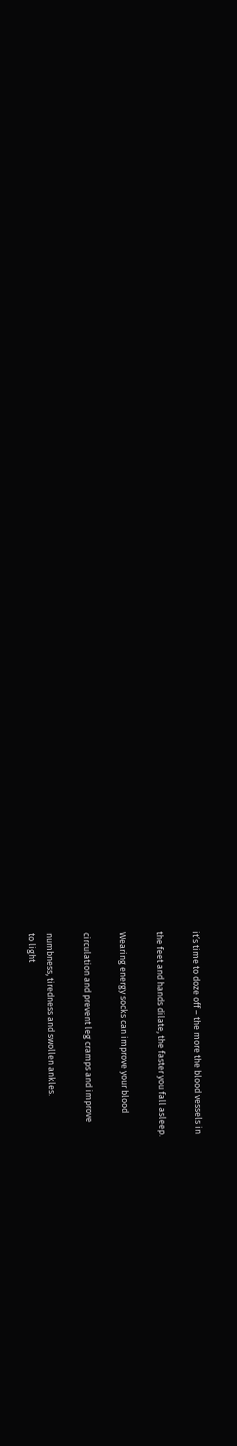it’s time to doze off – the more the blood vessels in

the feet and hands dilate, the faster you fall asleep.

Wearing energy socks can improve your blood

circulation and prevent leg cramps and improve

numbness, tiredness and swollen ankles.
to light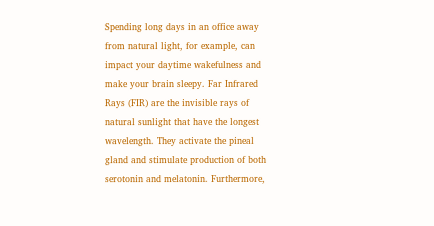Spending long days in an office away
from natural light, for example, can
impact your daytime wakefulness and
make your brain sleepy. Far Infrared
Rays (FIR) are the invisible rays of
natural sunlight that have the longest
wavelength. They activate the pineal
gland and stimulate production of both
serotonin and melatonin. Furthermore,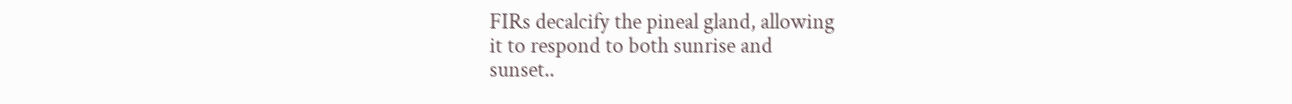FIRs decalcify the pineal gland, allowing
it to respond to both sunrise and
sunset..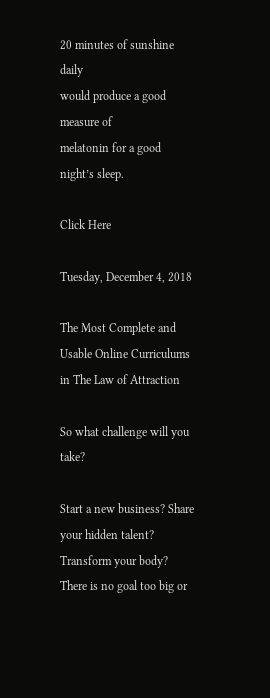20 minutes of sunshine daily
would produce a good measure of
melatonin for a good night’s sleep.

Click Here

Tuesday, December 4, 2018

The Most Complete and Usable Online Curriculums in The Law of Attraction

So what challenge will you take?

Start a new business? Share your hidden talent? Transform your body?
There is no goal too big or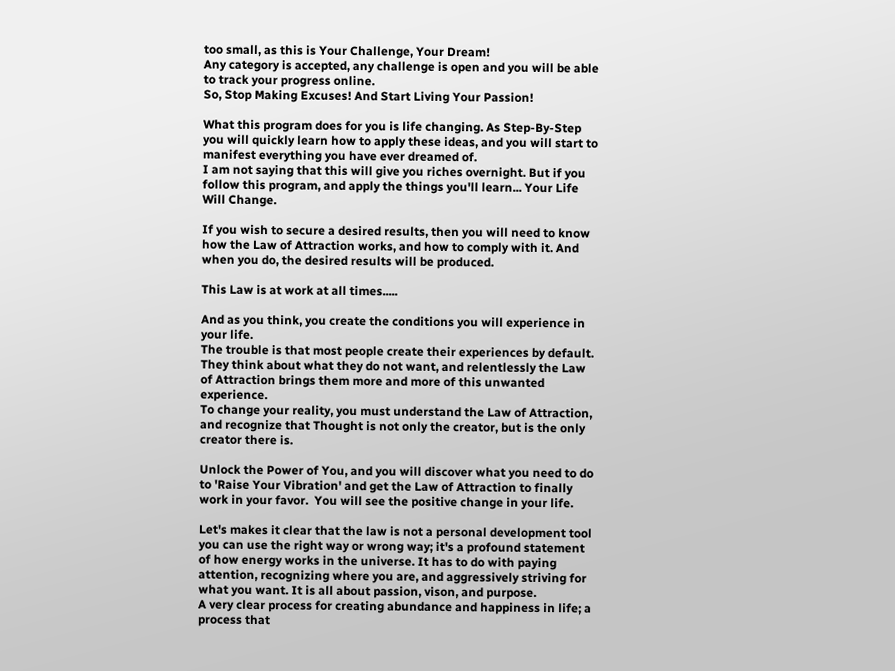too small, as this is Your Challenge, Your Dream!
Any category is accepted, any challenge is open and you will be able to track your progress online.
So, Stop Making Excuses! And Start Living Your Passion!

What this program does for you is life changing. As Step-By-Step you will quickly learn how to apply these ideas, and you will start to manifest everything you have ever dreamed of.
I am not saying that this will give you riches overnight. But if you follow this program, and apply the things you'll learn... Your Life Will Change.

If you wish to secure a desired results, then you will need to know how the Law of Attraction works, and how to comply with it. And when you do, the desired results will be produced.

This Law is at work at all times.....

And as you think, you create the conditions you will experience in your life.
The trouble is that most people create their experiences by default. They think about what they do not want, and relentlessly the Law of Attraction brings them more and more of this unwanted experience.
To change your reality, you must understand the Law of Attraction, and recognize that Thought is not only the creator, but is the only creator there is.

Unlock the Power of You, and you will discover what you need to do to 'Raise Your Vibration' and get the Law of Attraction to finally work in your favor.  You will see the positive change in your life.

Let's makes it clear that the law is not a personal development tool you can use the right way or wrong way; it's a profound statement of how energy works in the universe. It has to do with paying attention, recognizing where you are, and aggressively striving for what you want. It is all about passion, vison, and purpose.
A very clear process for creating abundance and happiness in life; a process that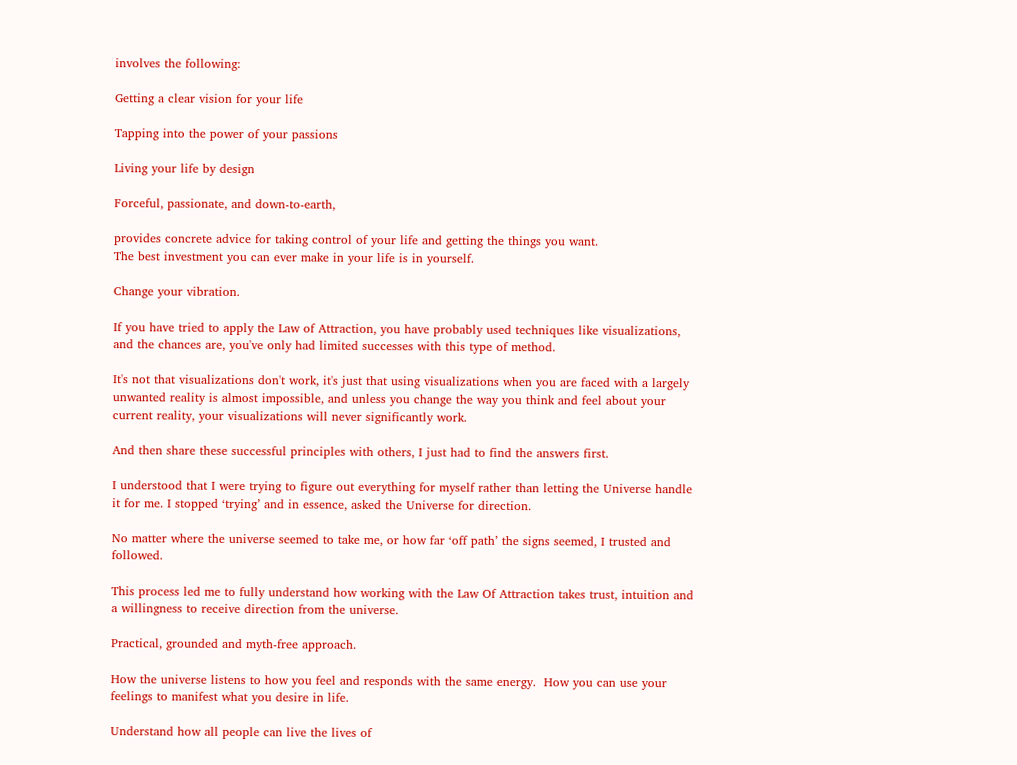involves the following:

Getting a clear vision for your life

Tapping into the power of your passions

Living your life by design

Forceful, passionate, and down-to-earth,

provides concrete advice for taking control of your life and getting the things you want.
The best investment you can ever make in your life is in yourself.

Change your vibration.

If you have tried to apply the Law of Attraction, you have probably used techniques like visualizations, and the chances are, you've only had limited successes with this type of method.

It's not that visualizations don't work, it's just that using visualizations when you are faced with a largely unwanted reality is almost impossible, and unless you change the way you think and feel about your current reality, your visualizations will never significantly work.

And then share these successful principles with others, I just had to find the answers first.

I understood that I were trying to figure out everything for myself rather than letting the Universe handle it for me. I stopped ‘trying’ and in essence, asked the Universe for direction.

No matter where the universe seemed to take me, or how far ‘off path’ the signs seemed, I trusted and followed.

This process led me to fully understand how working with the Law Of Attraction takes trust, intuition and a willingness to receive direction from the universe.

Practical, grounded and myth-free approach.

How the universe listens to how you feel and responds with the same energy.  How you can use your feelings to manifest what you desire in life.

Understand how all people can live the lives of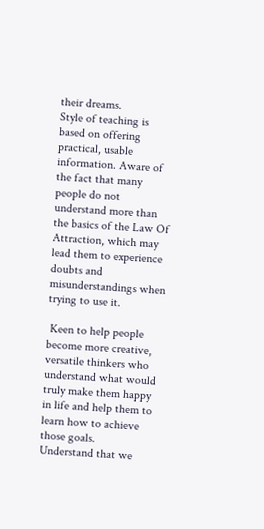their dreams.
Style of teaching is based on offering practical, usable information. Aware of the fact that many people do not understand more than the basics of the Law Of Attraction, which may lead them to experience doubts and misunderstandings when trying to use it.

 Keen to help people become more creative, versatile thinkers who understand what would truly make them happy in life and help them to learn how to achieve those goals.
Understand that we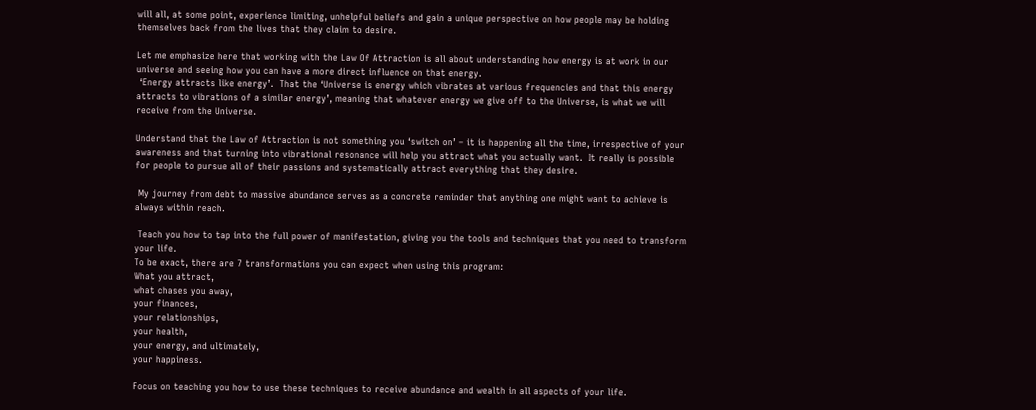will all, at some point, experience limiting, unhelpful beliefs and gain a unique perspective on how people may be holding themselves back from the lives that they claim to desire.

Let me emphasize here that working with the Law Of Attraction is all about understanding how energy is at work in our universe and seeing how you can have a more direct influence on that energy.
 ‘Energy attracts like energy’.  That the ‘Universe is energy which vibrates at various frequencies and that this energy attracts to vibrations of a similar energy’, meaning that whatever energy we give off to the Universe, is what we will receive from the Universe.

Understand that the Law of Attraction is not something you ‘switch on’ – it is happening all the time, irrespective of your awareness and that turning into vibrational resonance will help you attract what you actually want.  It really is possible for people to pursue all of their passions and systematically attract everything that they desire.

 My journey from debt to massive abundance serves as a concrete reminder that anything one might want to achieve is always within reach.

 Teach you how to tap into the full power of manifestation, giving you the tools and techniques that you need to transform your life.
To be exact, there are 7 transformations you can expect when using this program:
What you attract,
what chases you away,
your finances,
your relationships,
your health,
your energy, and ultimately,
your happiness.

Focus on teaching you how to use these techniques to receive abundance and wealth in all aspects of your life.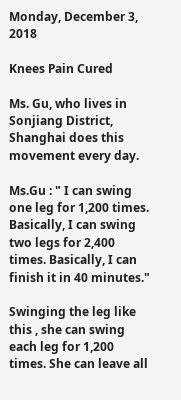Monday, December 3, 2018

Knees Pain Cured

Ms. Gu, who lives in Sonjiang District, Shanghai does this movement every day.

Ms.Gu : " I can swing one leg for 1,200 times. Basically, I can swing two legs for 2,400 times. Basically, I can finish it in 40 minutes."

Swinging the leg like this , she can swing each leg for 1,200 times. She can leave all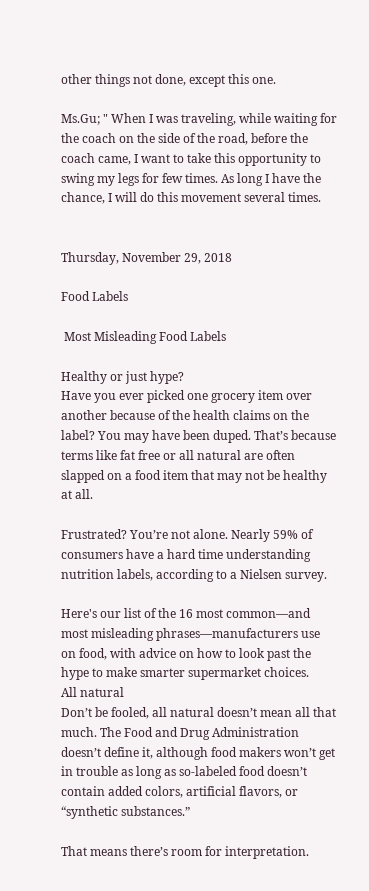other things not done, except this one.

Ms.Gu; " When I was traveling, while waiting for the coach on the side of the road, before the coach came, I want to take this opportunity to swing my legs for few times. As long I have the chance, I will do this movement several times.


Thursday, November 29, 2018

Food Labels

 Most Misleading Food Labels

Healthy or just hype?
Have you ever picked one grocery item over another because of the health claims on the label? You may have been duped. That’s because terms like fat free or all natural are often slapped on a food item that may not be healthy at all.

Frustrated? You’re not alone. Nearly 59% of consumers have a hard time understanding nutrition labels, according to a Nielsen survey.

Here's our list of the 16 most common—and most misleading phrases—manufacturers use on food, with advice on how to look past the hype to make smarter supermarket choices.
All natural
Don’t be fooled, all natural doesn’t mean all that much. The Food and Drug Administration doesn’t define it, although food makers won’t get in trouble as long as so-labeled food doesn’t contain added colors, artificial flavors, or “synthetic substances.”

That means there’s room for interpretation.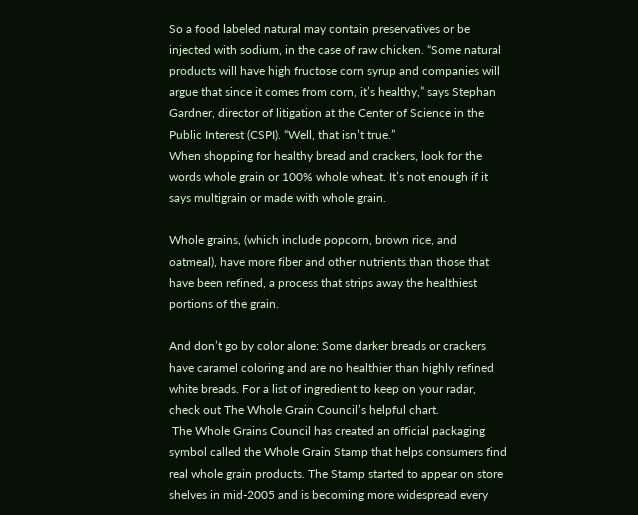So a food labeled natural may contain preservatives or be injected with sodium, in the case of raw chicken. “Some natural products will have high fructose corn syrup and companies will argue that since it comes from corn, it’s healthy,” says Stephan Gardner, director of litigation at the Center of Science in the Public Interest (CSPI). “Well, that isn’t true.”
When shopping for healthy bread and crackers, look for the words whole grain or 100% whole wheat. It’s not enough if it says multigrain or made with whole grain.

Whole grains, (which include popcorn, brown rice, and oatmeal), have more fiber and other nutrients than those that have been refined, a process that strips away the healthiest portions of the grain.

And don’t go by color alone: Some darker breads or crackers have caramel coloring and are no healthier than highly refined white breads. For a list of ingredient to keep on your radar, check out The Whole Grain Council’s helpful chart.
 The Whole Grains Council has created an official packaging symbol called the Whole Grain Stamp that helps consumers find real whole grain products. The Stamp started to appear on store shelves in mid-2005 and is becoming more widespread every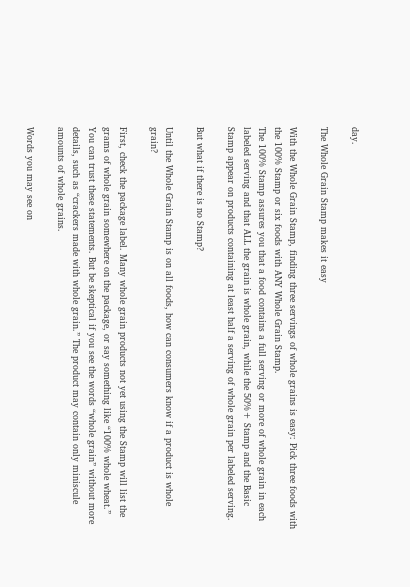day.

The Whole Grain Stamp makes it easy

With the Whole Grain Stamp, finding three servings of whole grains is easy: Pick three foods with the 100% Stamp or six foods with ANY Whole Grain Stamp.
The 100% Stamp assures you that a food contains a full serving or more of whole grain in each labeled serving and that ALL the grain is whole grain, while the 50%+ Stamp and the Basic Stamp appear on products containing at least half a serving of whole grain per labeled serving.

But what if there is no Stamp?

Until the Whole Grain Stamp is on all foods, how can consumers know if a product is whole grain?

First, check the package label. Many whole grain products not yet using the Stamp will list the grams of whole grain somewhere on the package, or say something like “100% whole wheat.” You can trust these statements. But be skeptical if you see the words “whole grain” without more details, such as “crackers made with whole grain.” The product may contain only miniscule amounts of whole grains.

Words you may see on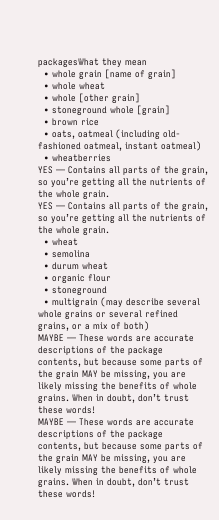packagesWhat they mean
  • whole grain [name of grain]
  • whole wheat
  • whole [other grain]
  • stoneground whole [grain]
  • brown rice
  • oats, oatmeal (including old-fashioned oatmeal, instant oatmeal)
  • wheatberries
YES — Contains all parts of the grain, so you’re getting all the nutrients of the whole grain.
YES — Contains all parts of the grain, so you’re getting all the nutrients of the whole grain.
  • wheat
  • semolina
  • durum wheat
  • organic flour
  • stoneground
  • multigrain (may describe several whole grains or several refined grains, or a mix of both)
MAYBE — These words are accurate descriptions of the package contents, but because some parts of the grain MAY be missing, you are likely missing the benefits of whole grains. When in doubt, don’t trust these words!
MAYBE — These words are accurate descriptions of the package contents, but because some parts of the grain MAY be missing, you are likely missing the benefits of whole grains. When in doubt, don’t trust these words!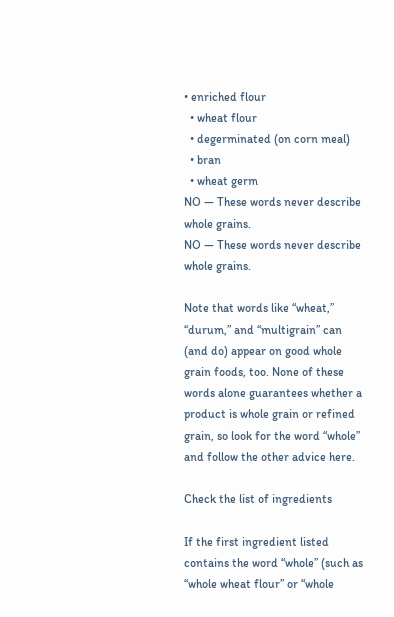• enriched flour
  • wheat flour
  • degerminated (on corn meal)
  • bran
  • wheat germ
NO — These words never describe whole grains.
NO — These words never describe whole grains.

Note that words like “wheat,” “durum,” and “multigrain” can (and do) appear on good whole grain foods, too. None of these words alone guarantees whether a product is whole grain or refined grain, so look for the word “whole” and follow the other advice here.

Check the list of ingredients

If the first ingredient listed contains the word “whole” (such as “whole wheat flour” or “whole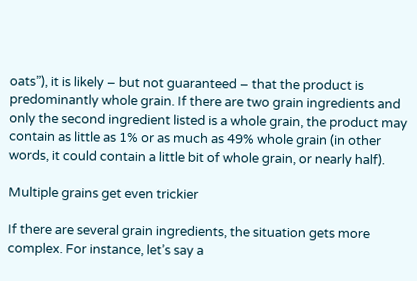oats”), it is likely – but not guaranteed – that the product is predominantly whole grain. If there are two grain ingredients and only the second ingredient listed is a whole grain, the product may contain as little as 1% or as much as 49% whole grain (in other words, it could contain a little bit of whole grain, or nearly half).

Multiple grains get even trickier

If there are several grain ingredients, the situation gets more complex. For instance, let’s say a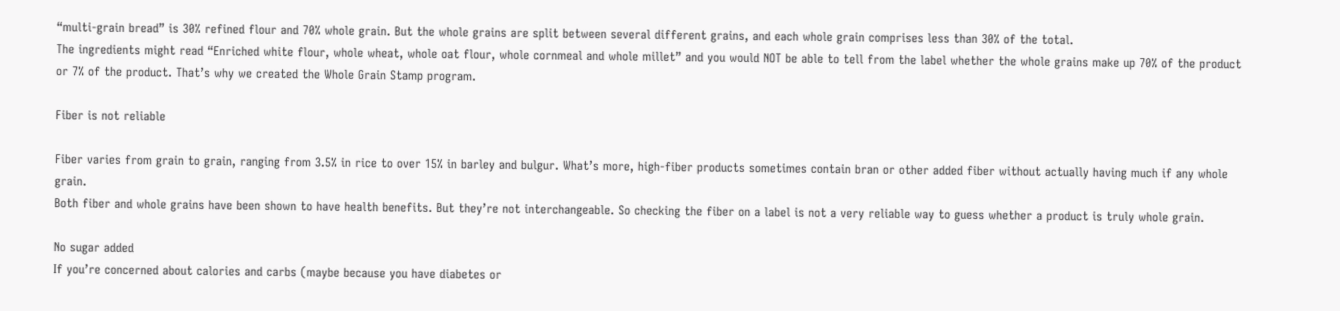“multi-grain bread” is 30% refined flour and 70% whole grain. But the whole grains are split between several different grains, and each whole grain comprises less than 30% of the total.
The ingredients might read “Enriched white flour, whole wheat, whole oat flour, whole cornmeal and whole millet” and you would NOT be able to tell from the label whether the whole grains make up 70% of the product or 7% of the product. That’s why we created the Whole Grain Stamp program.

Fiber is not reliable

Fiber varies from grain to grain, ranging from 3.5% in rice to over 15% in barley and bulgur. What’s more, high-fiber products sometimes contain bran or other added fiber without actually having much if any whole grain.
Both fiber and whole grains have been shown to have health benefits. But they’re not interchangeable. So checking the fiber on a label is not a very reliable way to guess whether a product is truly whole grain.

No sugar added
If you’re concerned about calories and carbs (maybe because you have diabetes or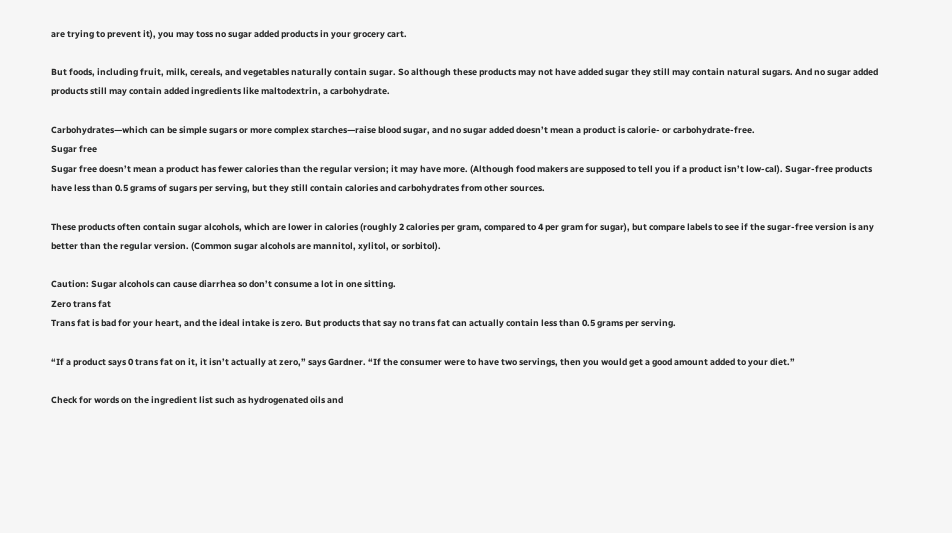are trying to prevent it), you may toss no sugar added products in your grocery cart.

But foods, including fruit, milk, cereals, and vegetables naturally contain sugar. So although these products may not have added sugar they still may contain natural sugars. And no sugar added products still may contain added ingredients like maltodextrin, a carbohydrate.

Carbohydrates—which can be simple sugars or more complex starches—raise blood sugar, and no sugar added doesn’t mean a product is calorie- or carbohydrate-free.
Sugar free
Sugar free doesn’t mean a product has fewer calories than the regular version; it may have more. (Although food makers are supposed to tell you if a product isn’t low-cal). Sugar-free products have less than 0.5 grams of sugars per serving, but they still contain calories and carbohydrates from other sources.

These products often contain sugar alcohols, which are lower in calories (roughly 2 calories per gram, compared to 4 per gram for sugar), but compare labels to see if the sugar-free version is any better than the regular version. (Common sugar alcohols are mannitol, xylitol, or sorbitol).

Caution: Sugar alcohols can cause diarrhea so don’t consume a lot in one sitting.
Zero trans fat
Trans fat is bad for your heart, and the ideal intake is zero. But products that say no trans fat can actually contain less than 0.5 grams per serving.

“If a product says 0 trans fat on it, it isn’t actually at zero,” says Gardner. “If the consumer were to have two servings, then you would get a good amount added to your diet.”

Check for words on the ingredient list such as hydrogenated oils and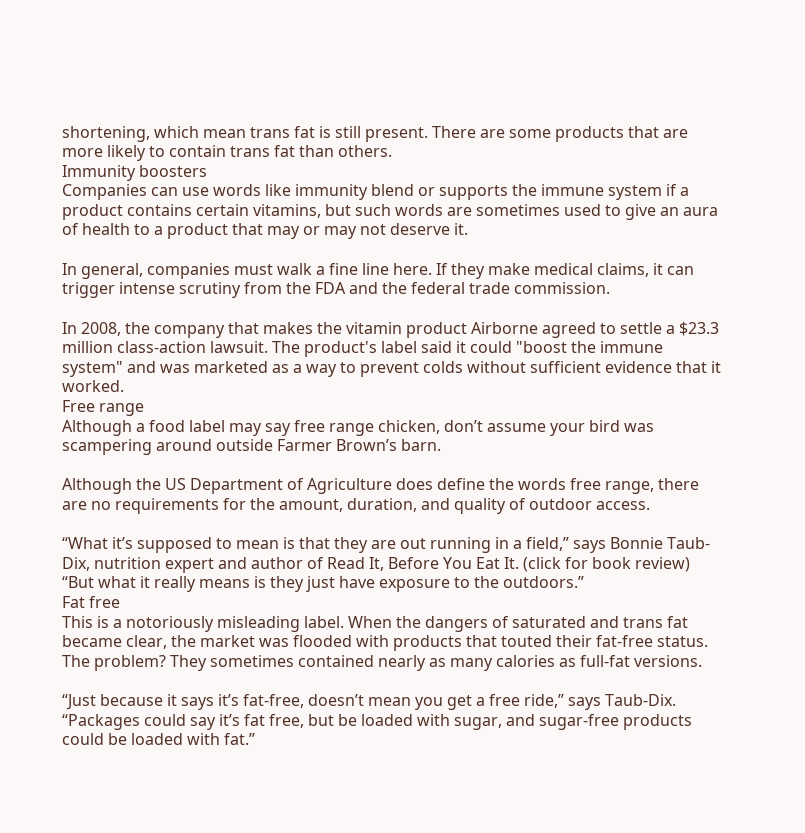shortening, which mean trans fat is still present. There are some products that are more likely to contain trans fat than others.
Immunity boosters
Companies can use words like immunity blend or supports the immune system if a product contains certain vitamins, but such words are sometimes used to give an aura of health to a product that may or may not deserve it.

In general, companies must walk a fine line here. If they make medical claims, it can trigger intense scrutiny from the FDA and the federal trade commission.

In 2008, the company that makes the vitamin product Airborne agreed to settle a $23.3 million class-action lawsuit. The product's label said it could "boost the immune system" and was marketed as a way to prevent colds without sufficient evidence that it worked.
Free range
Although a food label may say free range chicken, don’t assume your bird was scampering around outside Farmer Brown’s barn.

Although the US Department of Agriculture does define the words free range, there are no requirements for the amount, duration, and quality of outdoor access.

“What it’s supposed to mean is that they are out running in a field,” says Bonnie Taub-Dix, nutrition expert and author of Read It, Before You Eat It. (click for book review)  “But what it really means is they just have exposure to the outdoors.”
Fat free
This is a notoriously misleading label. When the dangers of saturated and trans fat became clear, the market was flooded with products that touted their fat-free status. The problem? They sometimes contained nearly as many calories as full-fat versions.

“Just because it says it’s fat-free, doesn’t mean you get a free ride,” says Taub-Dix. “Packages could say it’s fat free, but be loaded with sugar, and sugar-free products could be loaded with fat.”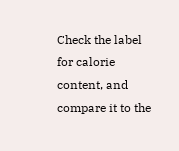Check the label for calorie content, and compare it to the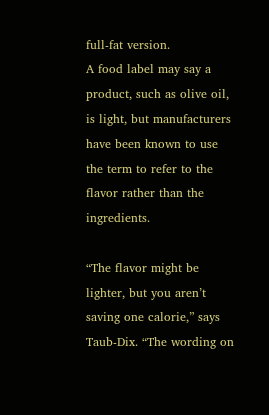full-fat version.
A food label may say a product, such as olive oil, is light, but manufacturers have been known to use the term to refer to the flavor rather than the ingredients.

“The flavor might be lighter, but you aren’t saving one calorie,” says Taub-Dix. “The wording on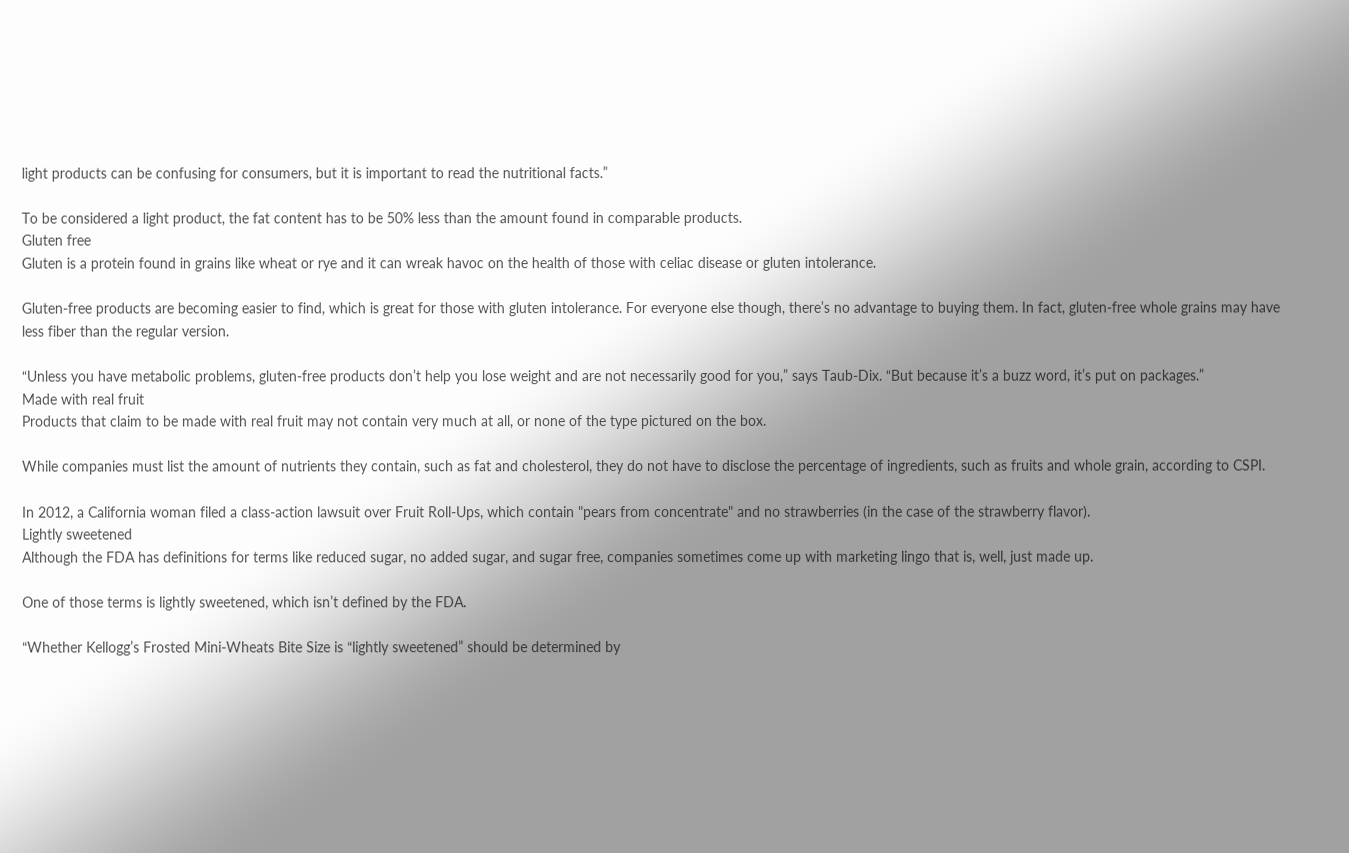light products can be confusing for consumers, but it is important to read the nutritional facts.”

To be considered a light product, the fat content has to be 50% less than the amount found in comparable products.
Gluten free
Gluten is a protein found in grains like wheat or rye and it can wreak havoc on the health of those with celiac disease or gluten intolerance.

Gluten-free products are becoming easier to find, which is great for those with gluten intolerance. For everyone else though, there’s no advantage to buying them. In fact, gluten-free whole grains may have less fiber than the regular version.

“Unless you have metabolic problems, gluten-free products don’t help you lose weight and are not necessarily good for you,” says Taub-Dix. “But because it’s a buzz word, it’s put on packages.”
Made with real fruit
Products that claim to be made with real fruit may not contain very much at all, or none of the type pictured on the box.

While companies must list the amount of nutrients they contain, such as fat and cholesterol, they do not have to disclose the percentage of ingredients, such as fruits and whole grain, according to CSPI.

In 2012, a California woman filed a class-action lawsuit over Fruit Roll-Ups, which contain "pears from concentrate" and no strawberries (in the case of the strawberry flavor).
Lightly sweetened
Although the FDA has definitions for terms like reduced sugar, no added sugar, and sugar free, companies sometimes come up with marketing lingo that is, well, just made up.

One of those terms is lightly sweetened, which isn’t defined by the FDA.

“Whether Kellogg’s Frosted Mini-Wheats Bite Size is “lightly sweetened” should be determined by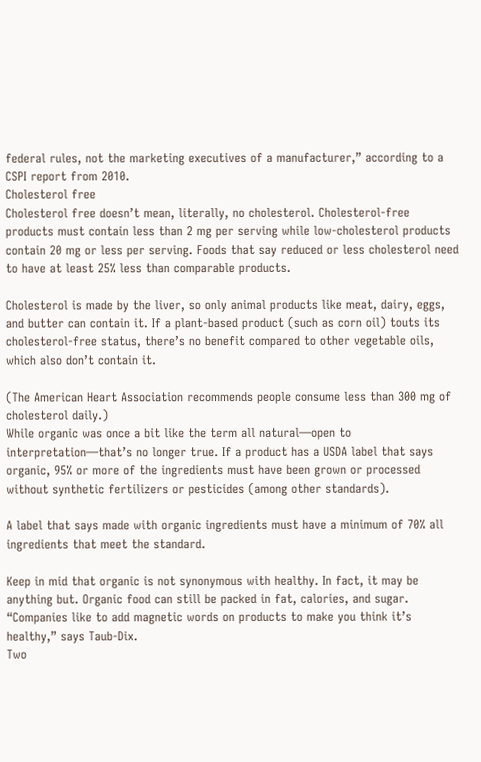federal rules, not the marketing executives of a manufacturer,” according to a CSPI report from 2010.
Cholesterol free
Cholesterol free doesn’t mean, literally, no cholesterol. Cholesterol-free products must contain less than 2 mg per serving while low-cholesterol products contain 20 mg or less per serving. Foods that say reduced or less cholesterol need to have at least 25% less than comparable products.

Cholesterol is made by the liver, so only animal products like meat, dairy, eggs, and butter can contain it. If a plant-based product (such as corn oil) touts its cholesterol-free status, there’s no benefit compared to other vegetable oils, which also don’t contain it.

(The American Heart Association recommends people consume less than 300 mg of cholesterol daily.)
While organic was once a bit like the term all natural—open to interpretation—that’s no longer true. If a product has a USDA label that says organic, 95% or more of the ingredients must have been grown or processed without synthetic fertilizers or pesticides (among other standards).

A label that says made with organic ingredients must have a minimum of 70% all ingredients that meet the standard.

Keep in mid that organic is not synonymous with healthy. In fact, it may be anything but. Organic food can still be packed in fat, calories, and sugar. “Companies like to add magnetic words on products to make you think it’s healthy,” says Taub-Dix.
Two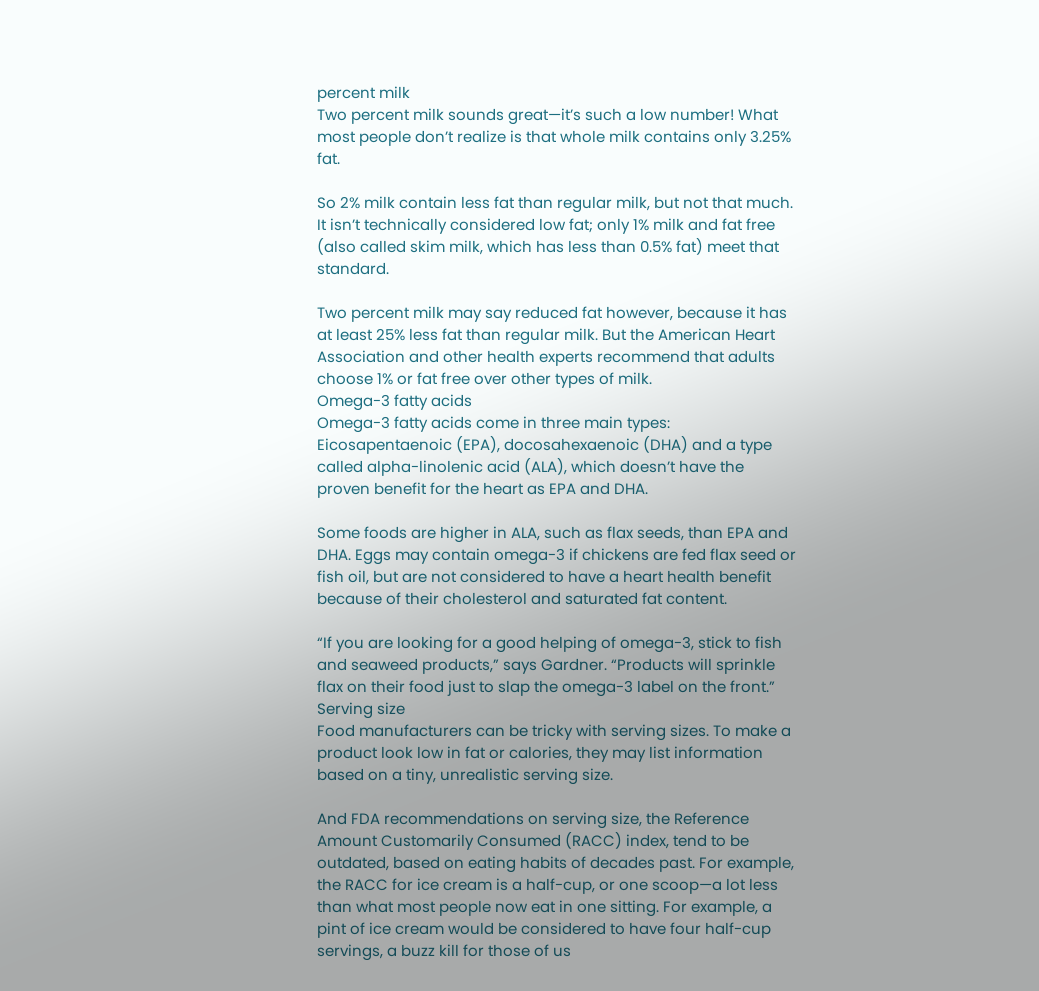percent milk
Two percent milk sounds great—it’s such a low number! What most people don’t realize is that whole milk contains only 3.25% fat.

So 2% milk contain less fat than regular milk, but not that much. It isn’t technically considered low fat; only 1% milk and fat free (also called skim milk, which has less than 0.5% fat) meet that standard.

Two percent milk may say reduced fat however, because it has at least 25% less fat than regular milk. But the American Heart Association and other health experts recommend that adults choose 1% or fat free over other types of milk.
Omega-3 fatty acids
Omega-3 fatty acids come in three main types: Eicosapentaenoic (EPA), docosahexaenoic (DHA) and a type called alpha-linolenic acid (ALA), which doesn’t have the proven benefit for the heart as EPA and DHA.

Some foods are higher in ALA, such as flax seeds, than EPA and DHA. Eggs may contain omega-3 if chickens are fed flax seed or fish oil, but are not considered to have a heart health benefit because of their cholesterol and saturated fat content.

“If you are looking for a good helping of omega-3, stick to fish and seaweed products,” says Gardner. “Products will sprinkle flax on their food just to slap the omega-3 label on the front.”
Serving size
Food manufacturers can be tricky with serving sizes. To make a product look low in fat or calories, they may list information based on a tiny, unrealistic serving size.

And FDA recommendations on serving size, the Reference Amount Customarily Consumed (RACC) index, tend to be outdated, based on eating habits of decades past. For example, the RACC for ice cream is a half-cup, or one scoop—a lot less than what most people now eat in one sitting. For example, a pint of ice cream would be considered to have four half-cup servings, a buzz kill for those of us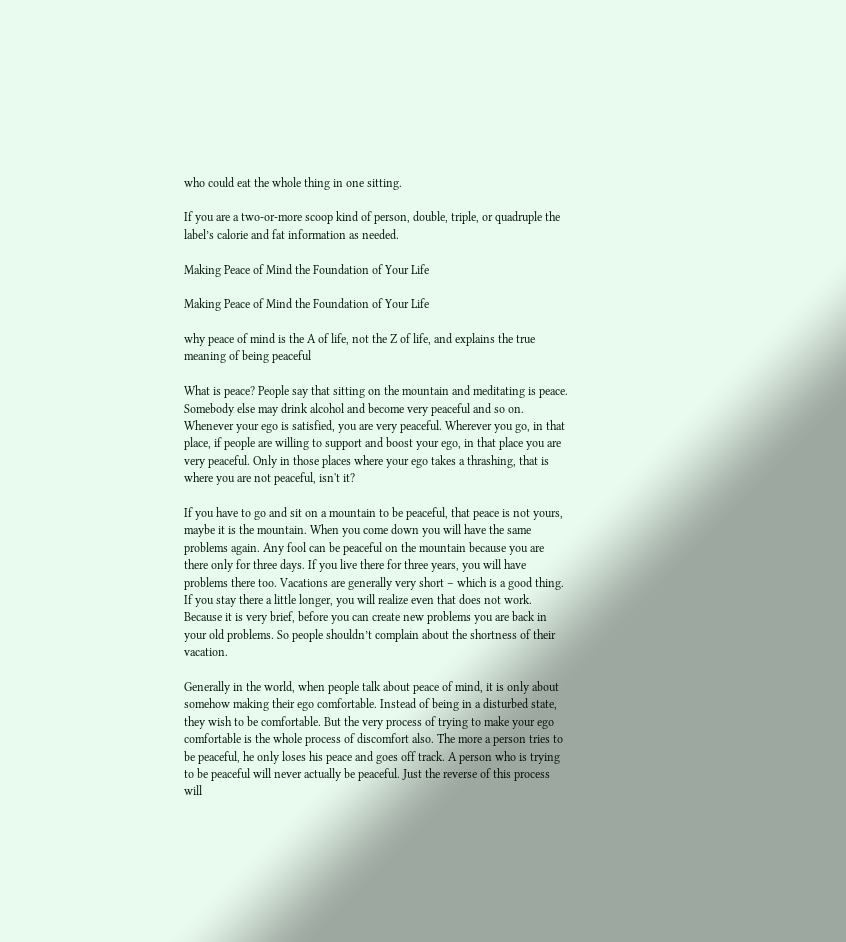who could eat the whole thing in one sitting.

If you are a two-or-more scoop kind of person, double, triple, or quadruple the label’s calorie and fat information as needed.

Making Peace of Mind the Foundation of Your Life

Making Peace of Mind the Foundation of Your Life

why peace of mind is the A of life, not the Z of life, and explains the true meaning of being peaceful

What is peace? People say that sitting on the mountain and meditating is peace. Somebody else may drink alcohol and become very peaceful and so on. Whenever your ego is satisfied, you are very peaceful. Wherever you go, in that place, if people are willing to support and boost your ego, in that place you are very peaceful. Only in those places where your ego takes a thrashing, that is where you are not peaceful, isn't it?

If you have to go and sit on a mountain to be peaceful, that peace is not yours, maybe it is the mountain. When you come down you will have the same problems again. Any fool can be peaceful on the mountain because you are there only for three days. If you live there for three years, you will have problems there too. Vacations are generally very short – which is a good thing. If you stay there a little longer, you will realize even that does not work. Because it is very brief, before you can create new problems you are back in your old problems. So people shouldn’t complain about the shortness of their vacation.

Generally in the world, when people talk about peace of mind, it is only about somehow making their ego comfortable. Instead of being in a disturbed state, they wish to be comfortable. But the very process of trying to make your ego comfortable is the whole process of discomfort also. The more a person tries to be peaceful, he only loses his peace and goes off track. A person who is trying to be peaceful will never actually be peaceful. Just the reverse of this process will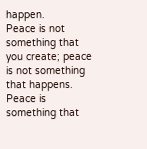happen.
Peace is not something that you create; peace is not something that happens. Peace is something that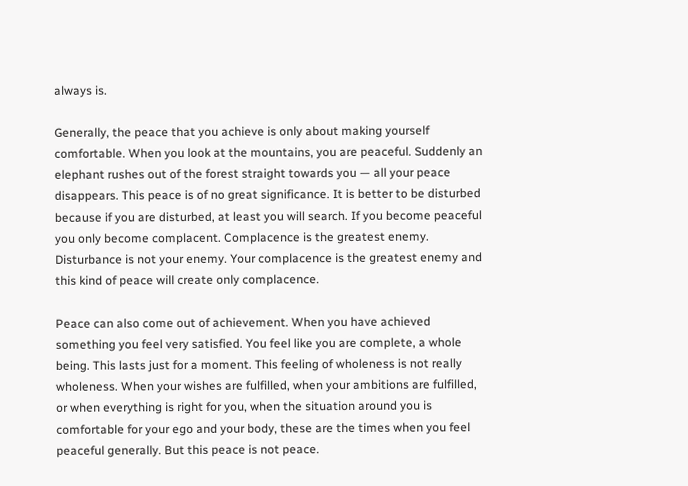always is.

Generally, the peace that you achieve is only about making yourself comfortable. When you look at the mountains, you are peaceful. Suddenly an elephant rushes out of the forest straight towards you — all your peace disappears. This peace is of no great significance. It is better to be disturbed because if you are disturbed, at least you will search. If you become peaceful you only become complacent. Complacence is the greatest enemy. Disturbance is not your enemy. Your complacence is the greatest enemy and this kind of peace will create only complacence.

Peace can also come out of achievement. When you have achieved something you feel very satisfied. You feel like you are complete, a whole being. This lasts just for a moment. This feeling of wholeness is not really wholeness. When your wishes are fulfilled, when your ambitions are fulfilled, or when everything is right for you, when the situation around you is comfortable for your ego and your body, these are the times when you feel peaceful generally. But this peace is not peace.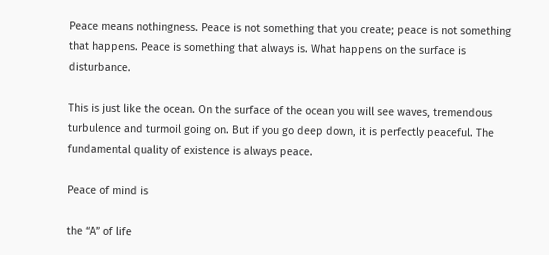Peace means nothingness. Peace is not something that you create; peace is not something that happens. Peace is something that always is. What happens on the surface is disturbance.

This is just like the ocean. On the surface of the ocean you will see waves, tremendous turbulence and turmoil going on. But if you go deep down, it is perfectly peaceful. The fundamental quality of existence is always peace.

Peace of mind is

the “A” of life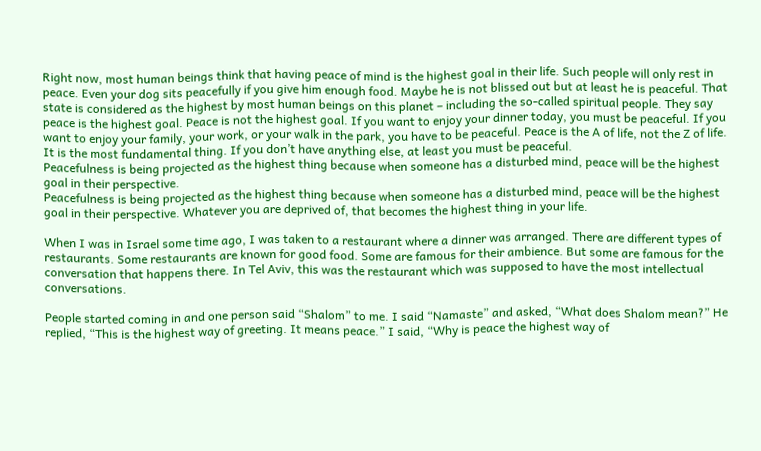Right now, most human beings think that having peace of mind is the highest goal in their life. Such people will only rest in peace. Even your dog sits peacefully if you give him enough food. Maybe he is not blissed out but at least he is peaceful. That state is considered as the highest by most human beings on this planet – including the so-called spiritual people. They say peace is the highest goal. Peace is not the highest goal. If you want to enjoy your dinner today, you must be peaceful. If you want to enjoy your family, your work, or your walk in the park, you have to be peaceful. Peace is the A of life, not the Z of life. It is the most fundamental thing. If you don’t have anything else, at least you must be peaceful.
Peacefulness is being projected as the highest thing because when someone has a disturbed mind, peace will be the highest goal in their perspective.
Peacefulness is being projected as the highest thing because when someone has a disturbed mind, peace will be the highest goal in their perspective. Whatever you are deprived of, that becomes the highest thing in your life.

When I was in Israel some time ago, I was taken to a restaurant where a dinner was arranged. There are different types of restaurants. Some restaurants are known for good food. Some are famous for their ambience. But some are famous for the conversation that happens there. In Tel Aviv, this was the restaurant which was supposed to have the most intellectual conversations.

People started coming in and one person said “Shalom” to me. I said “Namaste” and asked, “What does Shalom mean?” He replied, “This is the highest way of greeting. It means peace.” I said, “Why is peace the highest way of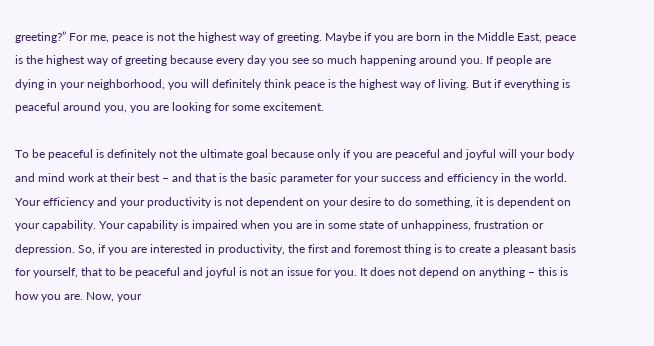greeting?” For me, peace is not the highest way of greeting. Maybe if you are born in the Middle East, peace is the highest way of greeting because every day you see so much happening around you. If people are dying in your neighborhood, you will definitely think peace is the highest way of living. But if everything is peaceful around you, you are looking for some excitement.

To be peaceful is definitely not the ultimate goal because only if you are peaceful and joyful will your body and mind work at their best – and that is the basic parameter for your success and efficiency in the world. Your efficiency and your productivity is not dependent on your desire to do something, it is dependent on your capability. Your capability is impaired when you are in some state of unhappiness, frustration or depression. So, if you are interested in productivity, the first and foremost thing is to create a pleasant basis for yourself, that to be peaceful and joyful is not an issue for you. It does not depend on anything – this is how you are. Now, your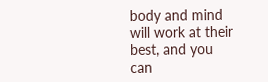body and mind will work at their best, and you can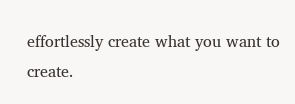effortlessly create what you want to create.